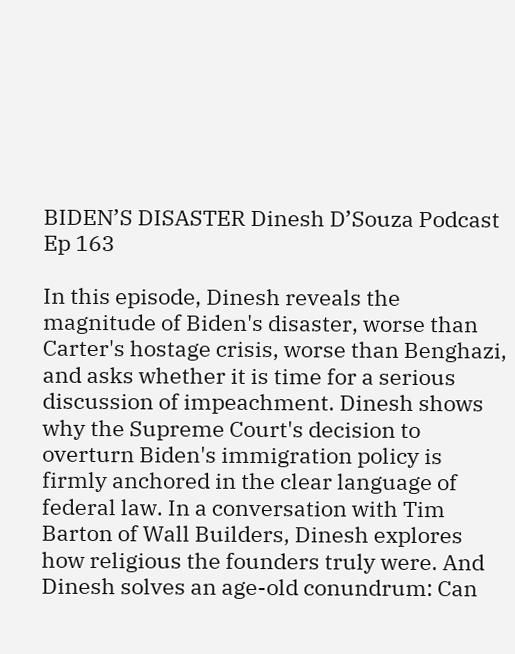BIDEN’S DISASTER Dinesh D’Souza Podcast Ep 163

In this episode, Dinesh reveals the magnitude of Biden's disaster, worse than Carter's hostage crisis, worse than Benghazi, and asks whether it is time for a serious discussion of impeachment. Dinesh shows why the Supreme Court's decision to overturn Biden's immigration policy is firmly anchored in the clear language of federal law. In a conversation with Tim Barton of Wall Builders, Dinesh explores how religious the founders truly were. And Dinesh solves an age-old conundrum: Can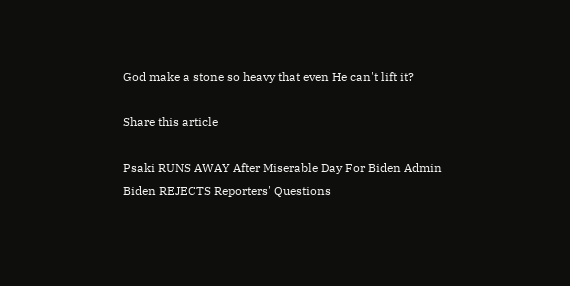God make a stone so heavy that even He can't lift it?

Share this article

Psaki RUNS AWAY After Miserable Day For Biden Admin
Biden REJECTS Reporters' Questions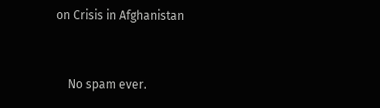on Crisis in Afghanistan


    No spam ever.